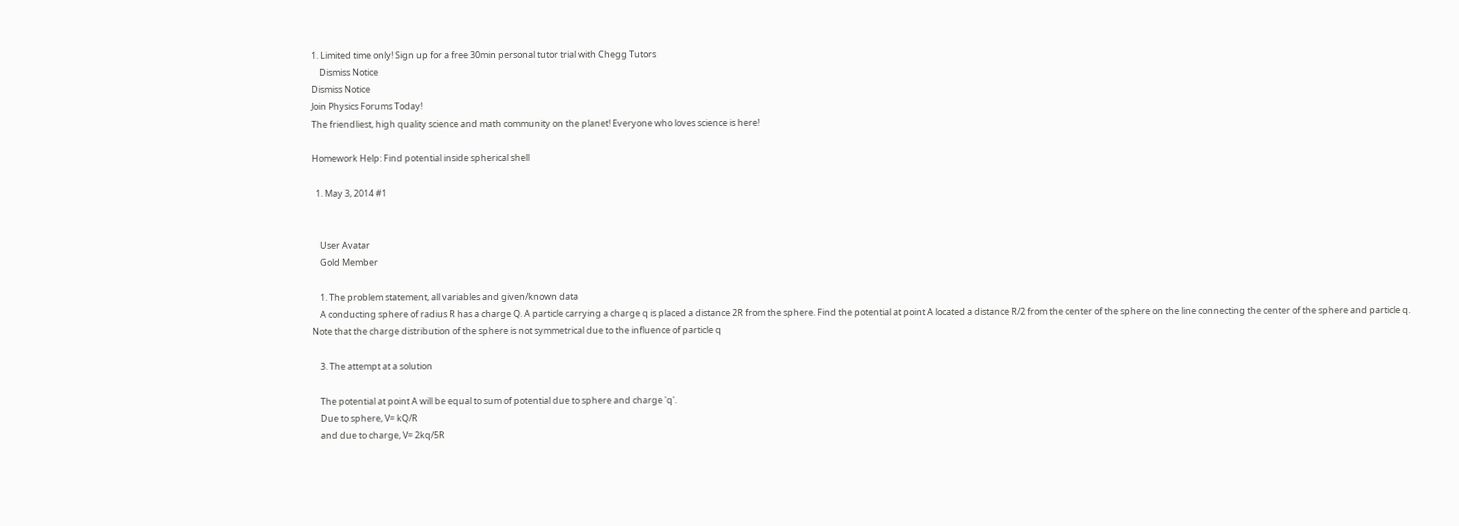1. Limited time only! Sign up for a free 30min personal tutor trial with Chegg Tutors
    Dismiss Notice
Dismiss Notice
Join Physics Forums Today!
The friendliest, high quality science and math community on the planet! Everyone who loves science is here!

Homework Help: Find potential inside spherical shell

  1. May 3, 2014 #1


    User Avatar
    Gold Member

    1. The problem statement, all variables and given/known data
    A conducting sphere of radius R has a charge Q. A particle carrying a charge q is placed a distance 2R from the sphere. Find the potential at point A located a distance R/2 from the center of the sphere on the line connecting the center of the sphere and particle q. Note that the charge distribution of the sphere is not symmetrical due to the influence of particle q

    3. The attempt at a solution

    The potential at point A will be equal to sum of potential due to sphere and charge 'q'.
    Due to sphere, V= kQ/R
    and due to charge, V= 2kq/5R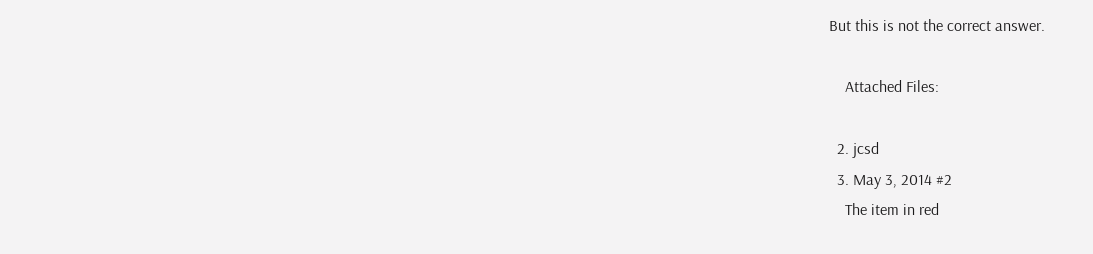But this is not the correct answer.

    Attached Files:

  2. jcsd
  3. May 3, 2014 #2
    The item in red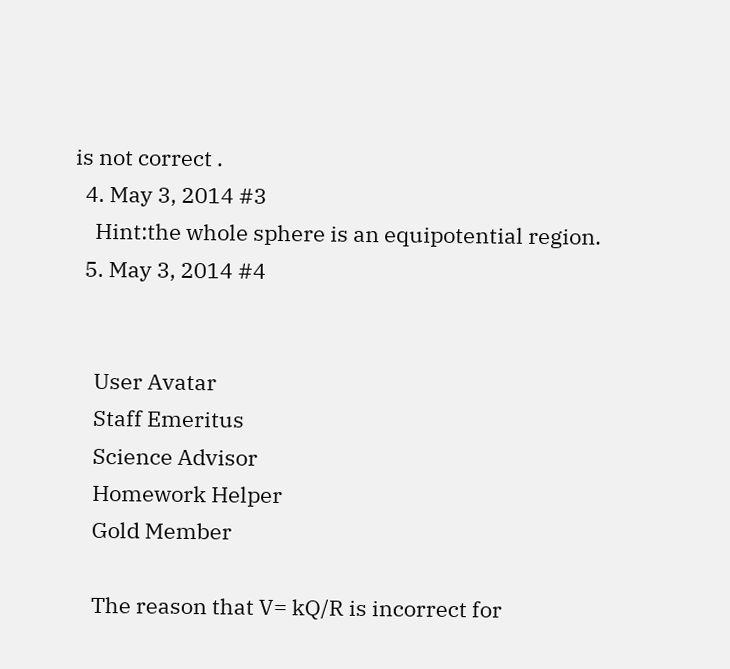is not correct .
  4. May 3, 2014 #3
    Hint:the whole sphere is an equipotential region.
  5. May 3, 2014 #4


    User Avatar
    Staff Emeritus
    Science Advisor
    Homework Helper
    Gold Member

    The reason that V= kQ/R is incorrect for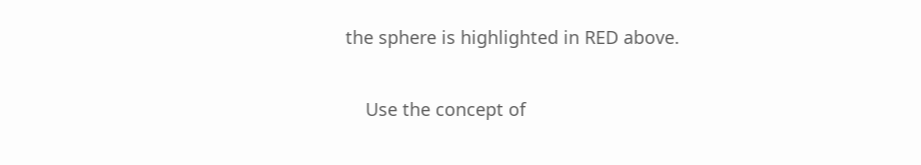the sphere is highlighted in RED above.

    Use the concept of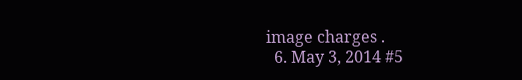image charges .
  6. May 3, 2014 #5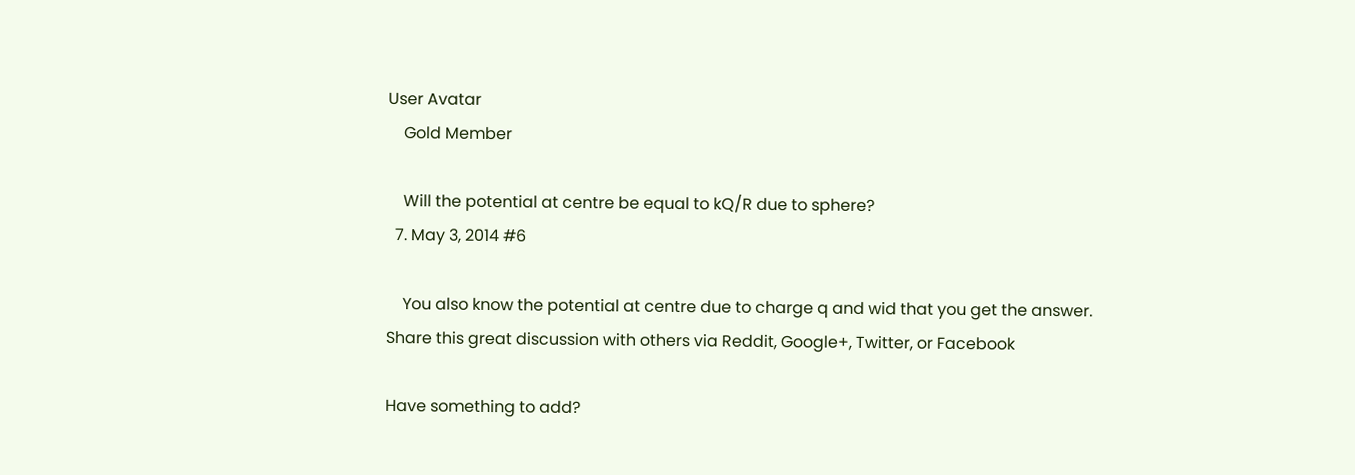User Avatar
    Gold Member

    Will the potential at centre be equal to kQ/R due to sphere?
  7. May 3, 2014 #6

    You also know the potential at centre due to charge q and wid that you get the answer.
Share this great discussion with others via Reddit, Google+, Twitter, or Facebook

Have something to add?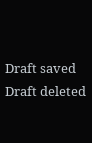Draft saved Draft deleted